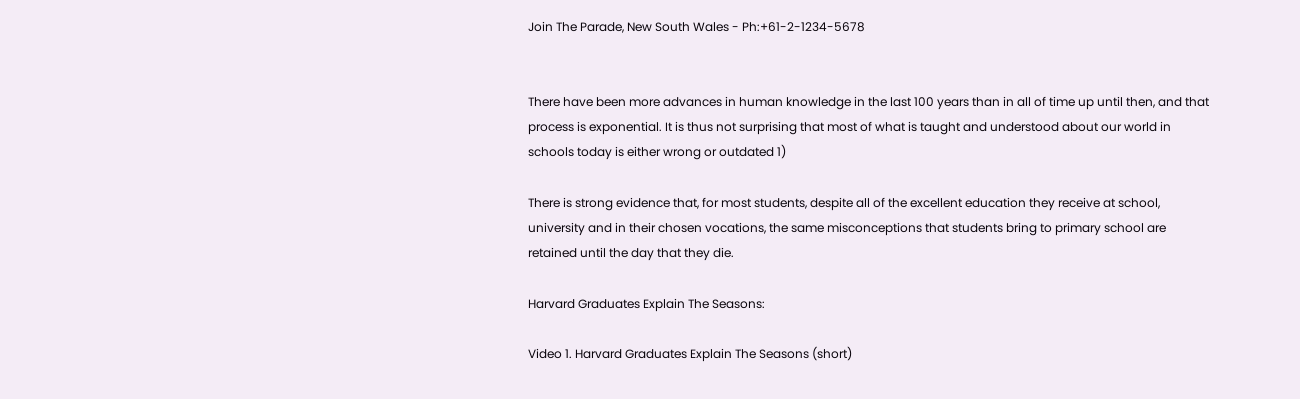Join The Parade, New South Wales - Ph:+61-2-1234-5678


There have been more advances in human knowledge in the last 100 years than in all of time up until then, and that process is exponential. It is thus not surprising that most of what is taught and understood about our world in schools today is either wrong or outdated 1)

There is strong evidence that, for most students, despite all of the excellent education they receive at school, university and in their chosen vocations, the same misconceptions that students bring to primary school are retained until the day that they die.

Harvard Graduates Explain The Seasons:

Video 1. Harvard Graduates Explain The Seasons (short)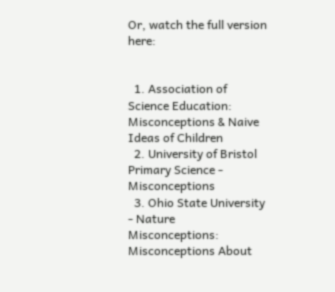Or, watch the full version here:


  1. Association of Science Education: Misconceptions & Naive Ideas of Children
  2. University of Bristol Primary Science - Misconceptions
  3. Ohio State University - Nature Misconceptions: Misconceptions About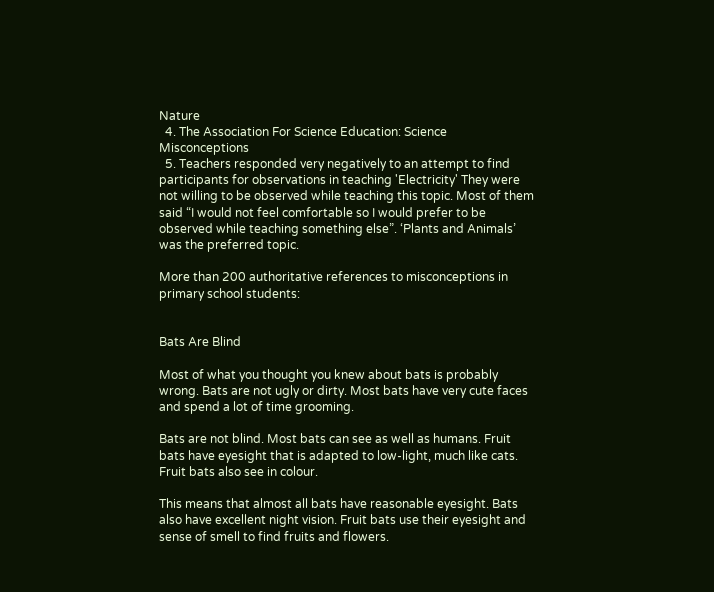Nature
  4. The Association For Science Education: Science Misconceptions
  5. Teachers responded very negatively to an attempt to find participants for observations in teaching 'Electricity' They were not willing to be observed while teaching this topic. Most of them said “I would not feel comfortable so I would prefer to be observed while teaching something else”. ‘Plants and Animals’ was the preferred topic.

More than 200 authoritative references to misconceptions in primary school students:


Bats Are Blind

Most of what you thought you knew about bats is probably wrong. Bats are not ugly or dirty. Most bats have very cute faces and spend a lot of time grooming.

Bats are not blind. Most bats can see as well as humans. Fruit bats have eyesight that is adapted to low-light, much like cats. Fruit bats also see in colour.

This means that almost all bats have reasonable eyesight. Bats also have excellent night vision. Fruit bats use their eyesight and sense of smell to find fruits and flowers.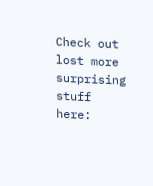Check out lost more surprising stuff here: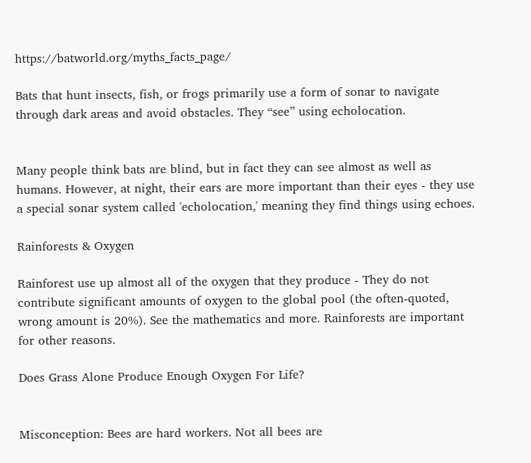https://batworld.org/myths_facts_page/

Bats that hunt insects, fish, or frogs primarily use a form of sonar to navigate through dark areas and avoid obstacles. They “see” using echolocation.


Many people think bats are blind, but in fact they can see almost as well as humans. However, at night, their ears are more important than their eyes - they use a special sonar system called 'echolocation,' meaning they find things using echoes.

Rainforests & Oxygen

Rainforest use up almost all of the oxygen that they produce - They do not contribute significant amounts of oxygen to the global pool (the often-quoted, wrong amount is 20%). See the mathematics and more. Rainforests are important for other reasons.

Does Grass Alone Produce Enough Oxygen For Life?


Misconception: Bees are hard workers. Not all bees are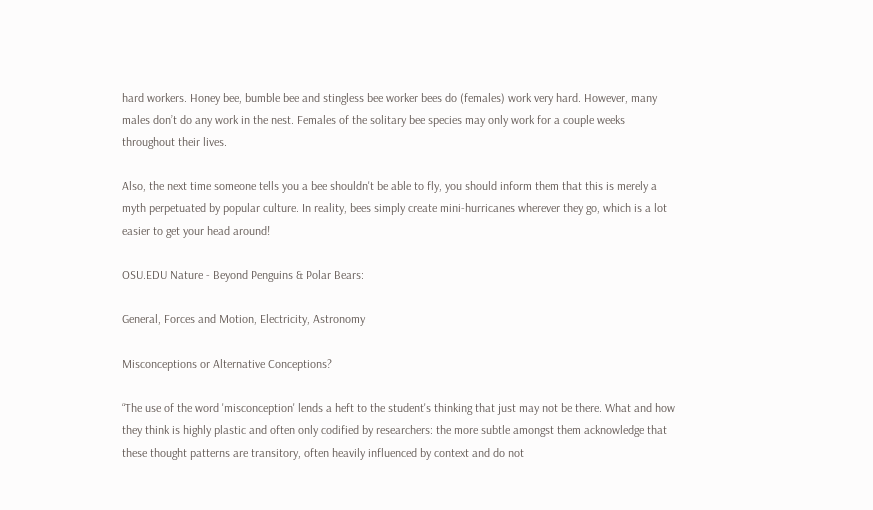hard workers. Honey bee, bumble bee and stingless bee worker bees do (females) work very hard. However, many males don’t do any work in the nest. Females of the solitary bee species may only work for a couple weeks throughout their lives.

Also, the next time someone tells you a bee shouldn't be able to fly, you should inform them that this is merely a myth perpetuated by popular culture. In reality, bees simply create mini-hurricanes wherever they go, which is a lot easier to get your head around!

OSU.EDU Nature - Beyond Penguins & Polar Bears:

General, Forces and Motion, Electricity, Astronomy

Misconceptions or Alternative Conceptions?

“The use of the word 'misconception' lends a heft to the student's thinking that just may not be there. What and how they think is highly plastic and often only codified by researchers: the more subtle amongst them acknowledge that these thought patterns are transitory, often heavily influenced by context and do not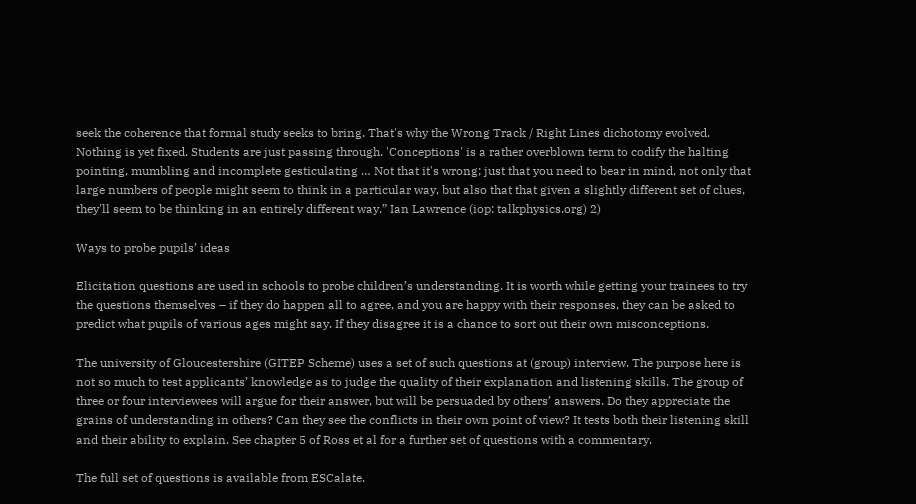seek the coherence that formal study seeks to bring. That's why the Wrong Track / Right Lines dichotomy evolved. Nothing is yet fixed. Students are just passing through. 'Conceptions' is a rather overblown term to codify the halting pointing, mumbling and incomplete gesticulating … Not that it's wrong; just that you need to bear in mind, not only that large numbers of people might seem to think in a particular way, but also that that given a slightly different set of clues, they'll seem to be thinking in an entirely different way.” Ian Lawrence (iop: talkphysics.org) 2)

Ways to probe pupils’ ideas

Elicitation questions are used in schools to probe children’s understanding. It is worth while getting your trainees to try the questions themselves – if they do happen all to agree, and you are happy with their responses, they can be asked to predict what pupils of various ages might say. If they disagree it is a chance to sort out their own misconceptions.

The university of Gloucestershire (GITEP Scheme) uses a set of such questions at (group) interview. The purpose here is not so much to test applicants’ knowledge as to judge the quality of their explanation and listening skills. The group of three or four interviewees will argue for their answer, but will be persuaded by others’ answers. Do they appreciate the grains of understanding in others? Can they see the conflicts in their own point of view? It tests both their listening skill and their ability to explain. See chapter 5 of Ross et al for a further set of questions with a commentary.

The full set of questions is available from ESCalate.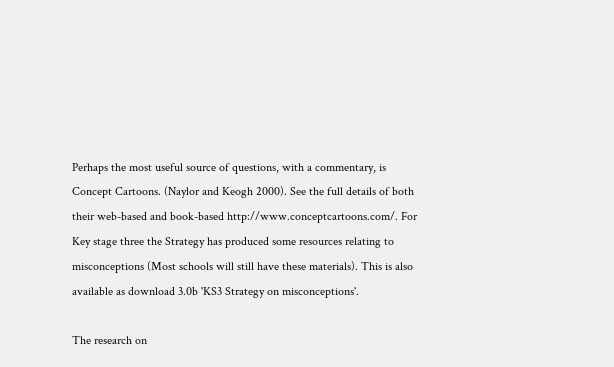Perhaps the most useful source of questions, with a commentary, is Concept Cartoons. (Naylor and Keogh 2000). See the full details of both their web-based and book-based http://www.conceptcartoons.com/. For Key stage three the Strategy has produced some resources relating to misconceptions (Most schools will still have these materials). This is also available as download 3.0b 'KS3 Strategy on misconceptions'.

The research on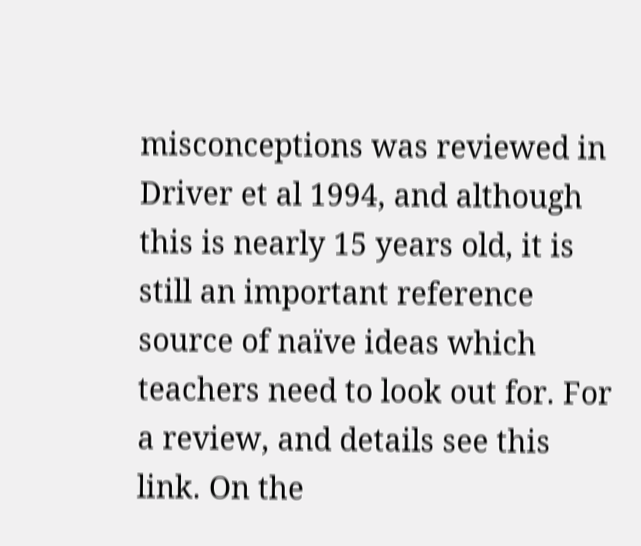misconceptions was reviewed in Driver et al 1994, and although this is nearly 15 years old, it is still an important reference source of naïve ideas which teachers need to look out for. For a review, and details see this link. On the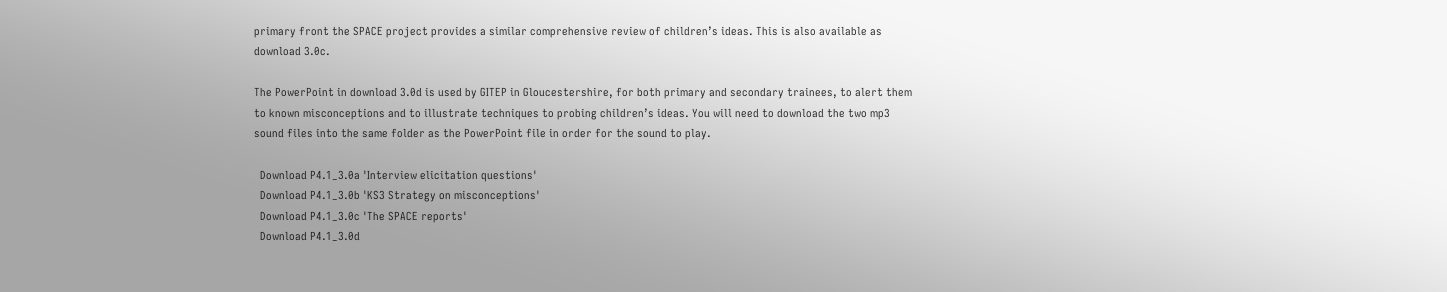primary front the SPACE project provides a similar comprehensive review of children’s ideas. This is also available as download 3.0c.

The PowerPoint in download 3.0d is used by GITEP in Gloucestershire, for both primary and secondary trainees, to alert them to known misconceptions and to illustrate techniques to probing children’s ideas. You will need to download the two mp3 sound files into the same folder as the PowerPoint file in order for the sound to play.

  Download P4.1_3.0a 'Interview elicitation questions'
  Download P4.1_3.0b 'KS3 Strategy on misconceptions'
  Download P4.1_3.0c 'The SPACE reports'
  Download P4.1_3.0d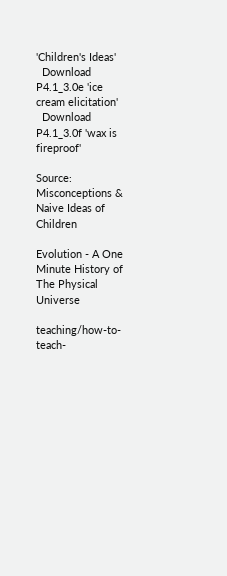'Children's Ideas'
  Download P4.1_3.0e 'ice cream elicitation'
  Download P4.1_3.0f 'wax is fireproof'

Source: Misconceptions & Naive Ideas of Children

Evolution - A One Minute History of The Physical Universe

teaching/how-to-teach-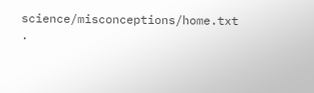science/misconceptions/home.txt ·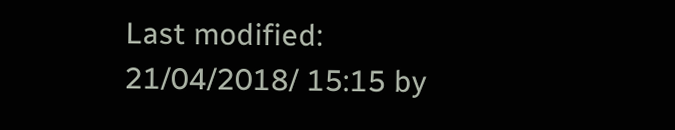Last modified: 21/04/2018/ 15:15 by